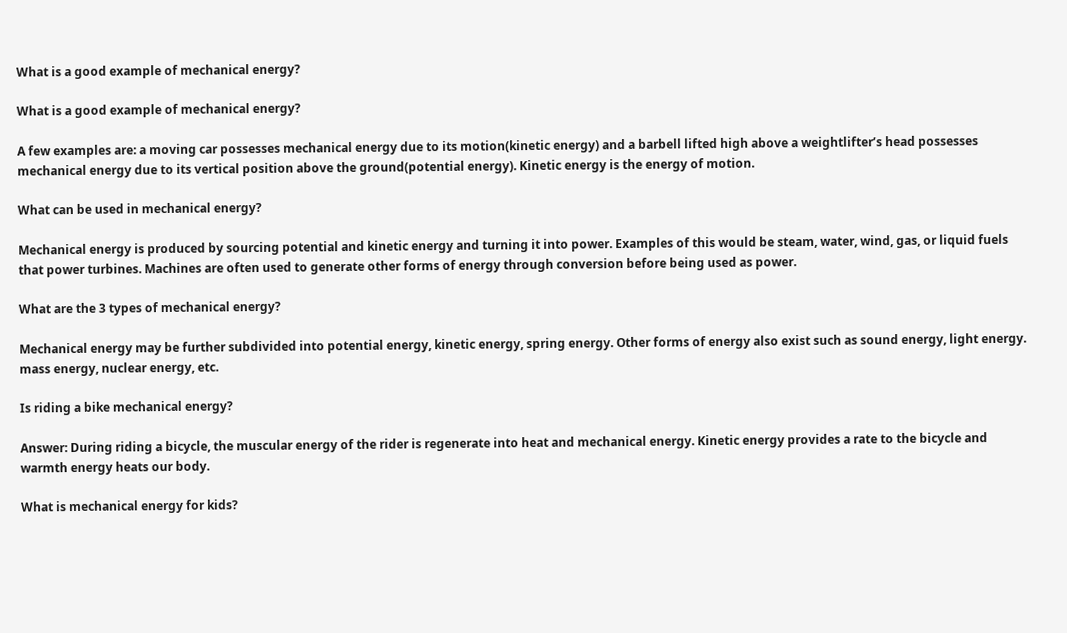What is a good example of mechanical energy?

What is a good example of mechanical energy?

A few examples are: a moving car possesses mechanical energy due to its motion(kinetic energy) and a barbell lifted high above a weightlifter’s head possesses mechanical energy due to its vertical position above the ground(potential energy). Kinetic energy is the energy of motion.

What can be used in mechanical energy?

Mechanical energy is produced by sourcing potential and kinetic energy and turning it into power. Examples of this would be steam, water, wind, gas, or liquid fuels that power turbines. Machines are often used to generate other forms of energy through conversion before being used as power.

What are the 3 types of mechanical energy?

Mechanical energy may be further subdivided into potential energy, kinetic energy, spring energy. Other forms of energy also exist such as sound energy, light energy. mass energy, nuclear energy, etc.

Is riding a bike mechanical energy?

Answer: During riding a bicycle, the muscular energy of the rider is regenerate into heat and mechanical energy. Kinetic energy provides a rate to the bicycle and warmth energy heats our body.

What is mechanical energy for kids?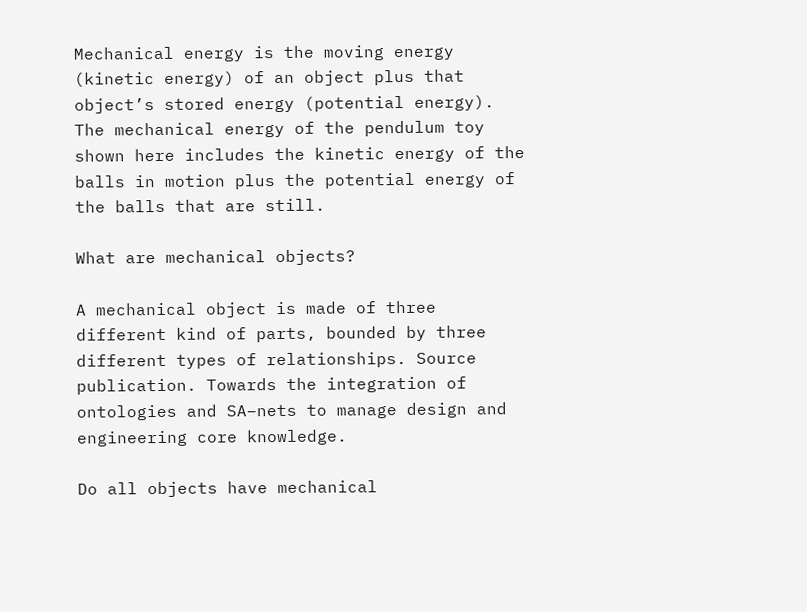Mechanical energy is the moving energy (kinetic energy) of an object plus that object’s stored energy (potential energy). The mechanical energy of the pendulum toy shown here includes the kinetic energy of the balls in motion plus the potential energy of the balls that are still.

What are mechanical objects?

A mechanical object is made of three different kind of parts, bounded by three different types of relationships. Source publication. Towards the integration of ontologies and SA–nets to manage design and engineering core knowledge.

Do all objects have mechanical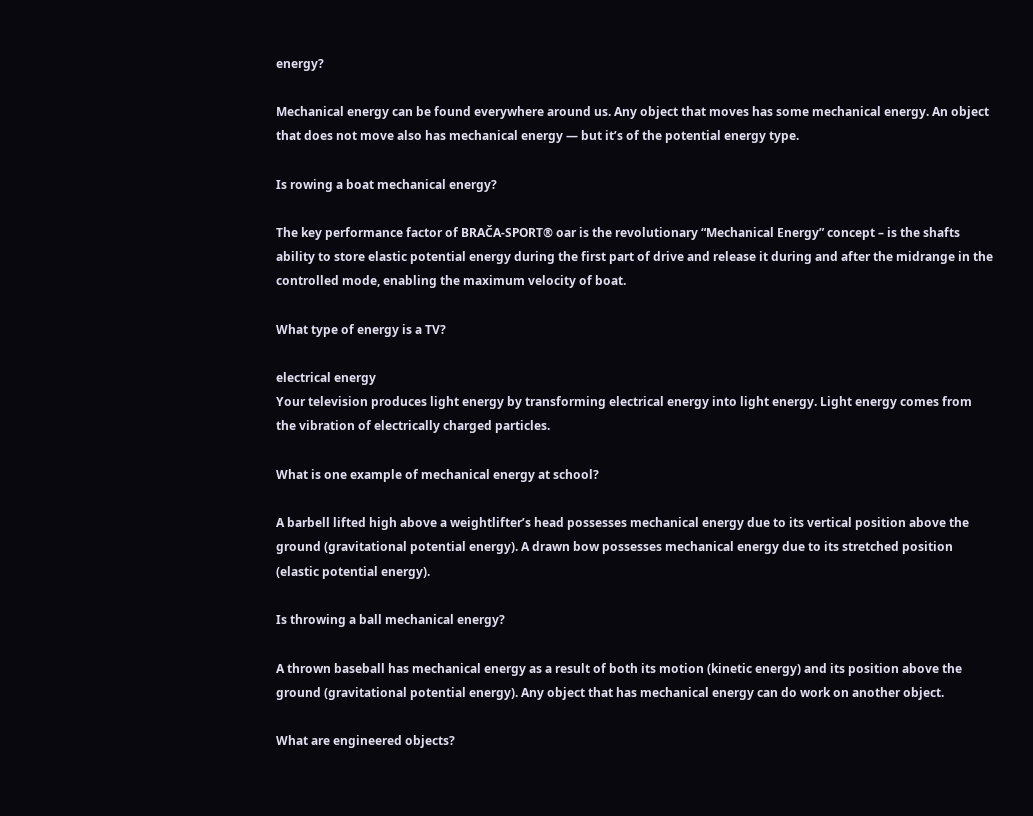energy?

Mechanical energy can be found everywhere around us. Any object that moves has some mechanical energy. An object that does not move also has mechanical energy — but it’s of the potential energy type.

Is rowing a boat mechanical energy?

The key performance factor of BRAČA-SPORT® oar is the revolutionary “Mechanical Energy” concept – is the shafts ability to store elastic potential energy during the first part of drive and release it during and after the midrange in the controlled mode, enabling the maximum velocity of boat.

What type of energy is a TV?

electrical energy
Your television produces light energy by transforming electrical energy into light energy. Light energy comes from the vibration of electrically charged particles.

What is one example of mechanical energy at school?

A barbell lifted high above a weightlifter’s head possesses mechanical energy due to its vertical position above the ground (gravitational potential energy). A drawn bow possesses mechanical energy due to its stretched position (elastic potential energy).

Is throwing a ball mechanical energy?

A thrown baseball has mechanical energy as a result of both its motion (kinetic energy) and its position above the ground (gravitational potential energy). Any object that has mechanical energy can do work on another object.

What are engineered objects?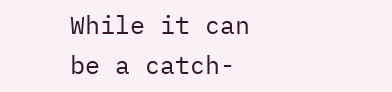While it can be a catch-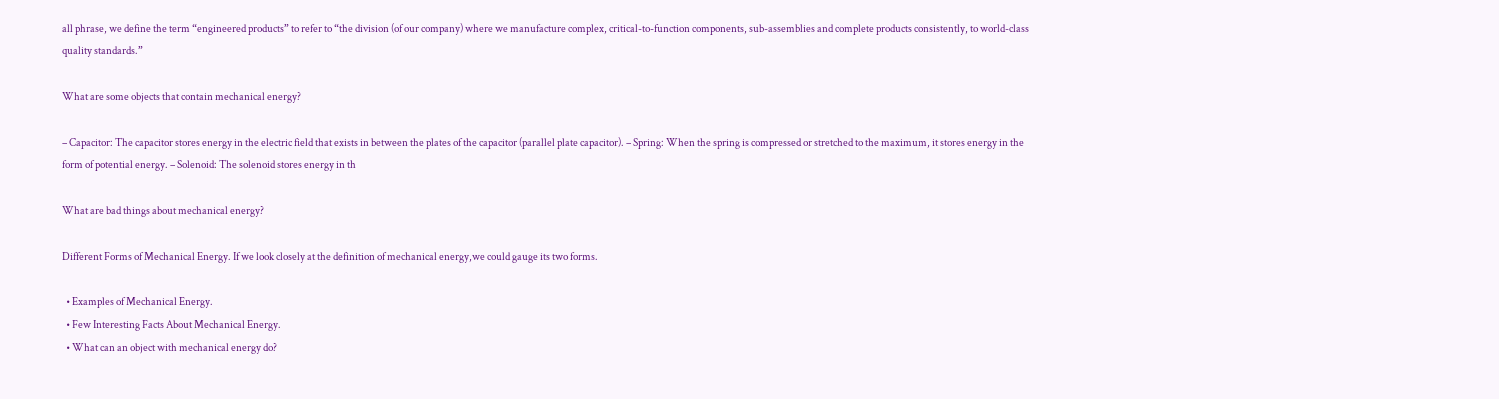all phrase, we define the term “engineered products” to refer to “the division (of our company) where we manufacture complex, critical-to-function components, sub-assemblies and complete products consistently, to world-class quality standards.”

What are some objects that contain mechanical energy?

– Capacitor: The capacitor stores energy in the electric field that exists in between the plates of the capacitor (parallel plate capacitor). – Spring: When the spring is compressed or stretched to the maximum, it stores energy in the form of potential energy. – Solenoid: The solenoid stores energy in th

What are bad things about mechanical energy?

Different Forms of Mechanical Energy. If we look closely at the definition of mechanical energy,we could gauge its two forms.

  • Examples of Mechanical Energy.
  • Few Interesting Facts About Mechanical Energy.
  • What can an object with mechanical energy do?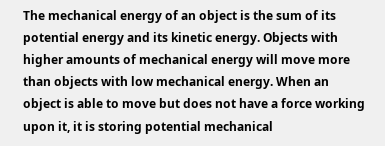The mechanical energy of an object is the sum of its potential energy and its kinetic energy. Objects with higher amounts of mechanical energy will move more than objects with low mechanical energy. When an object is able to move but does not have a force working upon it, it is storing potential mechanical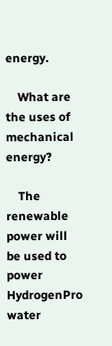energy.

    What are the uses of mechanical energy?

    The renewable power will be used to power HydrogenPro water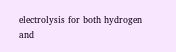electrolysis for both hydrogen and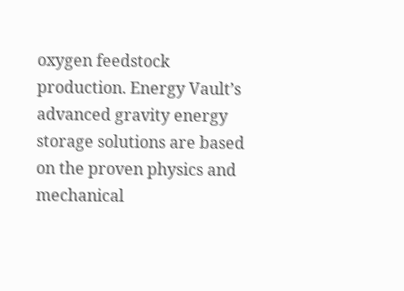oxygen feedstock production. Energy Vault’s advanced gravity energy storage solutions are based on the proven physics and mechanical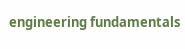engineering fundamentals